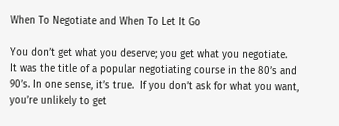When To Negotiate and When To Let It Go

You don’t get what you deserve; you get what you negotiate.  It was the title of a popular negotiating course in the 80’s and 90’s. In one sense, it’s true.  If you don’t ask for what you want, you’re unlikely to get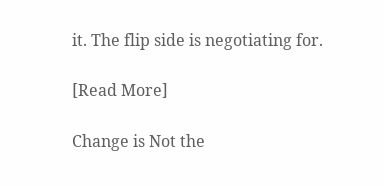it. The flip side is negotiating for.

[Read More]

Change is Not the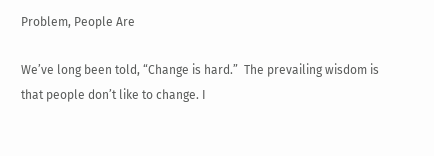Problem, People Are

We’ve long been told, “Change is hard.”  The prevailing wisdom is that people don’t like to change. I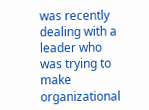was recently dealing with a leader who was trying to make organizational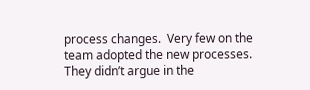process changes.  Very few on the team adopted the new processes.  They didn’t argue in the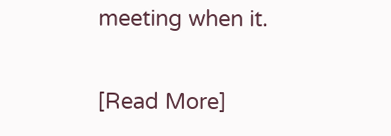meeting when it.

[Read More]